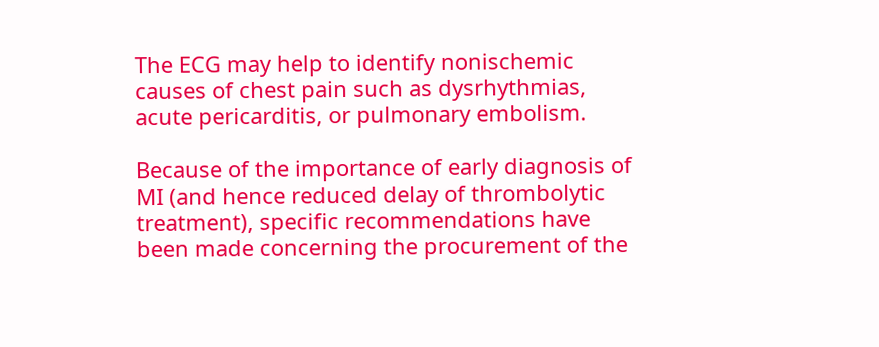The ECG may help to identify nonischemic causes of chest pain such as dysrhythmias, acute pericarditis, or pulmonary embolism.

Because of the importance of early diagnosis of MI (and hence reduced delay of thrombolytic treatment), specific recommendations have been made concerning the procurement of the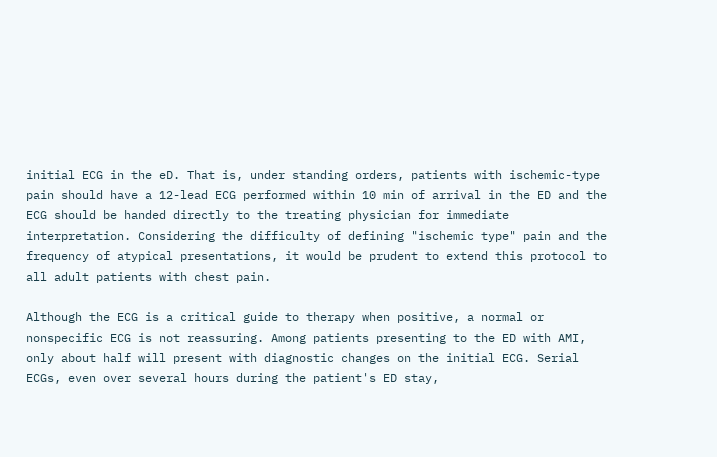initial ECG in the eD. That is, under standing orders, patients with ischemic-type pain should have a 12-lead ECG performed within 10 min of arrival in the ED and the ECG should be handed directly to the treating physician for immediate interpretation. Considering the difficulty of defining "ischemic type" pain and the frequency of atypical presentations, it would be prudent to extend this protocol to all adult patients with chest pain.

Although the ECG is a critical guide to therapy when positive, a normal or nonspecific ECG is not reassuring. Among patients presenting to the ED with AMI, only about half will present with diagnostic changes on the initial ECG. Serial ECGs, even over several hours during the patient's ED stay,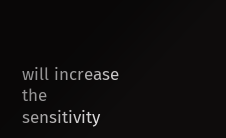will increase the sensitivity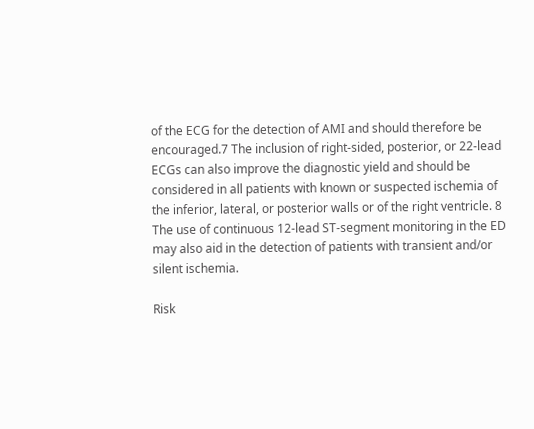of the ECG for the detection of AMI and should therefore be encouraged.7 The inclusion of right-sided, posterior, or 22-lead ECGs can also improve the diagnostic yield and should be considered in all patients with known or suspected ischemia of the inferior, lateral, or posterior walls or of the right ventricle. 8 The use of continuous 12-lead ST-segment monitoring in the ED may also aid in the detection of patients with transient and/or silent ischemia.

Risk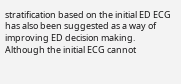stratification based on the initial ED ECG has also been suggested as a way of improving ED decision making. Although the initial ECG cannot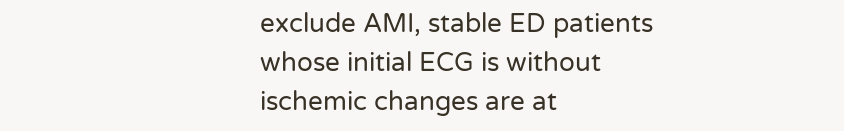exclude AMI, stable ED patients whose initial ECG is without ischemic changes are at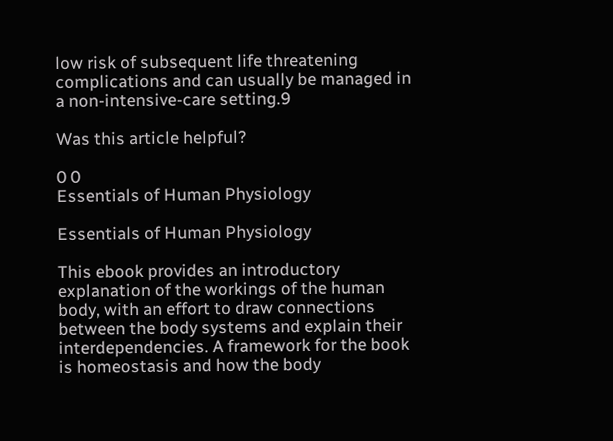low risk of subsequent life threatening complications and can usually be managed in a non-intensive-care setting.9

Was this article helpful?

0 0
Essentials of Human Physiology

Essentials of Human Physiology

This ebook provides an introductory explanation of the workings of the human body, with an effort to draw connections between the body systems and explain their interdependencies. A framework for the book is homeostasis and how the body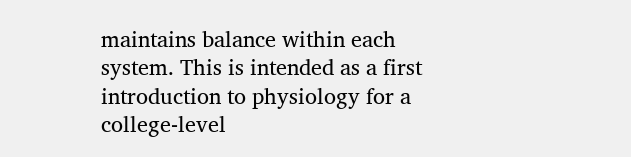maintains balance within each system. This is intended as a first introduction to physiology for a college-level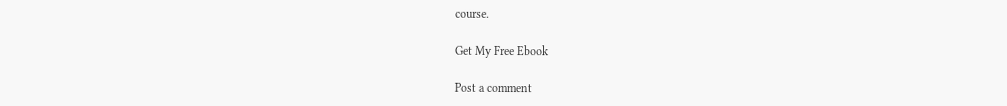course.

Get My Free Ebook

Post a comment